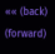«« (back) (forward)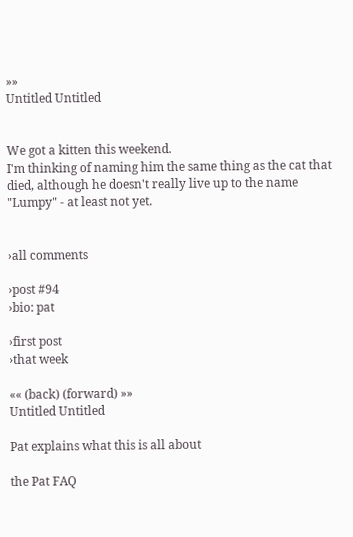»»
Untitled Untitled


We got a kitten this weekend.
I'm thinking of naming him the same thing as the cat that died, although he doesn't really live up to the name "Lumpy" - at least not yet.


›all comments

›post #94
›bio: pat

›first post
›that week

«« (back) (forward) »»
Untitled Untitled

Pat explains what this is all about

the Pat FAQ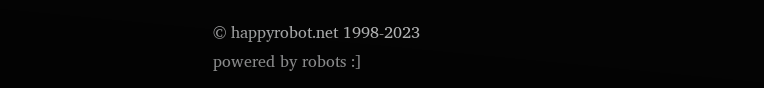© happyrobot.net 1998-2023
powered by robots :]